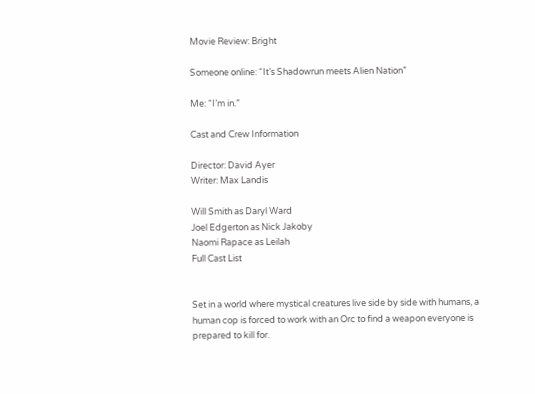Movie Review: Bright

Someone online: “It’s Shadowrun meets Alien Nation”

Me: “I’m in.”

Cast and Crew Information

Director: David Ayer
Writer: Max Landis

Will Smith as Daryl Ward
Joel Edgerton as Nick Jakoby
Naomi Rapace as Leilah
Full Cast List


Set in a world where mystical creatures live side by side with humans, a human cop is forced to work with an Orc to find a weapon everyone is prepared to kill for.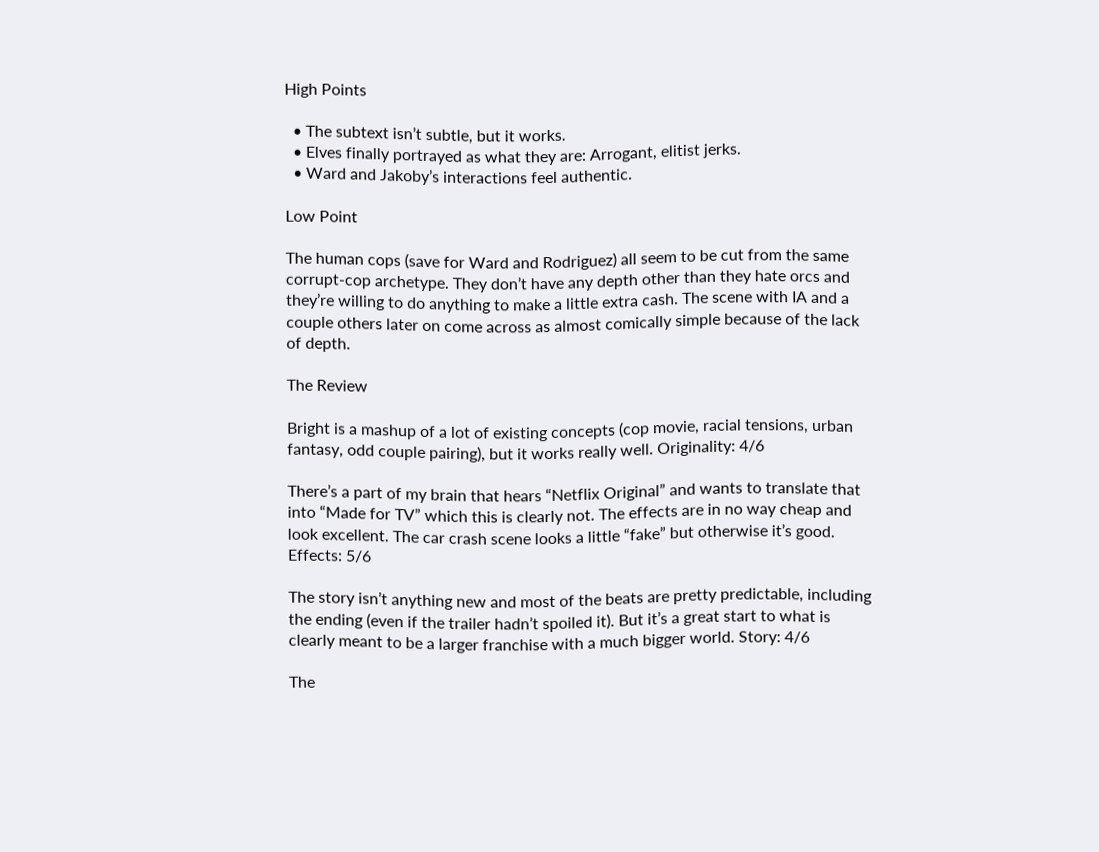High Points

  • The subtext isn’t subtle, but it works.
  • Elves finally portrayed as what they are: Arrogant, elitist jerks.
  • Ward and Jakoby’s interactions feel authentic.

Low Point

The human cops (save for Ward and Rodriguez) all seem to be cut from the same corrupt-cop archetype. They don’t have any depth other than they hate orcs and they’re willing to do anything to make a little extra cash. The scene with IA and a couple others later on come across as almost comically simple because of the lack of depth.

The Review

Bright is a mashup of a lot of existing concepts (cop movie, racial tensions, urban fantasy, odd couple pairing), but it works really well. Originality: 4/6

There’s a part of my brain that hears “Netflix Original” and wants to translate that into “Made for TV” which this is clearly not. The effects are in no way cheap and look excellent. The car crash scene looks a little “fake” but otherwise it’s good. Effects: 5/6

The story isn’t anything new and most of the beats are pretty predictable, including the ending (even if the trailer hadn’t spoiled it). But it’s a great start to what is clearly meant to be a larger franchise with a much bigger world. Story: 4/6

The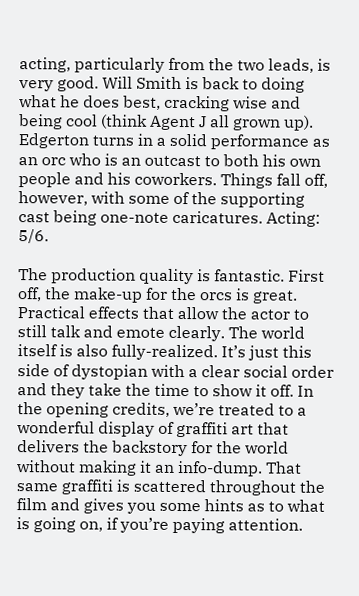acting, particularly from the two leads, is very good. Will Smith is back to doing what he does best, cracking wise and being cool (think Agent J all grown up). Edgerton turns in a solid performance as an orc who is an outcast to both his own people and his coworkers. Things fall off, however, with some of the supporting cast being one-note caricatures. Acting: 5/6.

The production quality is fantastic. First off, the make-up for the orcs is great. Practical effects that allow the actor to still talk and emote clearly. The world itself is also fully-realized. It’s just this side of dystopian with a clear social order and they take the time to show it off. In the opening credits, we’re treated to a wonderful display of graffiti art that delivers the backstory for the world without making it an info-dump. That same graffiti is scattered throughout the film and gives you some hints as to what is going on, if you’re paying attention.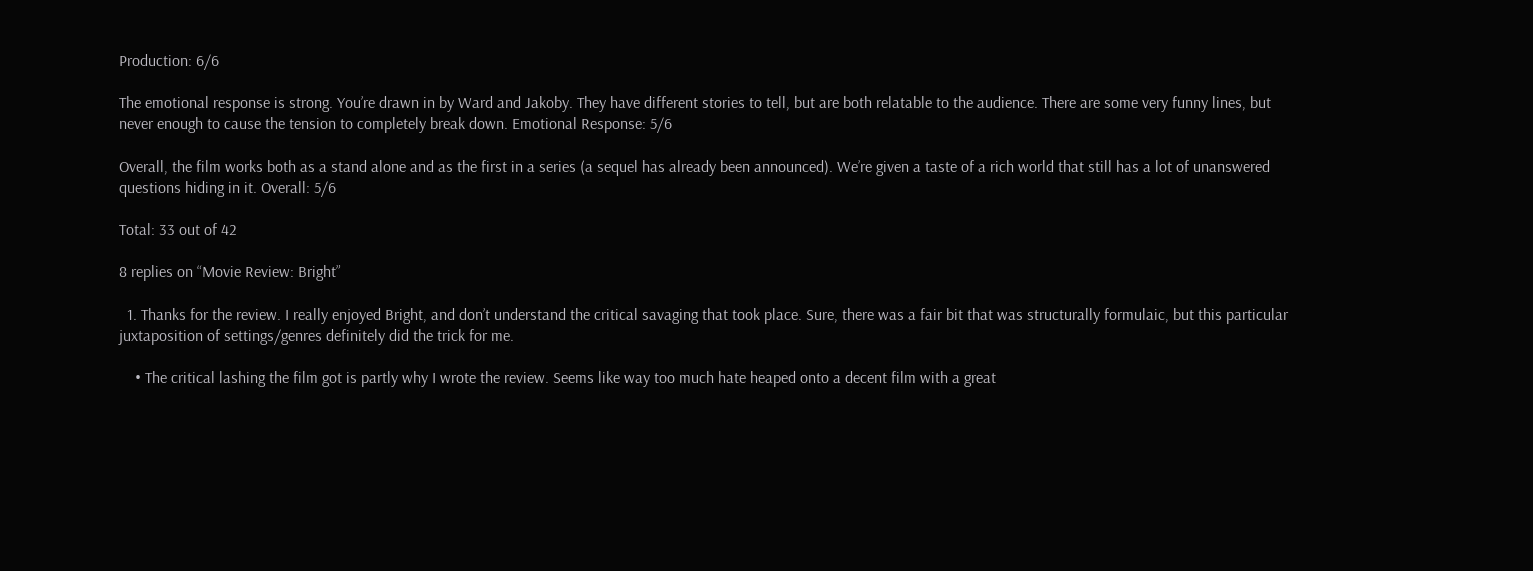Production: 6/6

The emotional response is strong. You’re drawn in by Ward and Jakoby. They have different stories to tell, but are both relatable to the audience. There are some very funny lines, but never enough to cause the tension to completely break down. Emotional Response: 5/6

Overall, the film works both as a stand alone and as the first in a series (a sequel has already been announced). We’re given a taste of a rich world that still has a lot of unanswered questions hiding in it. Overall: 5/6

Total: 33 out of 42

8 replies on “Movie Review: Bright”

  1. Thanks for the review. I really enjoyed Bright, and don’t understand the critical savaging that took place. Sure, there was a fair bit that was structurally formulaic, but this particular juxtaposition of settings/genres definitely did the trick for me.

    • The critical lashing the film got is partly why I wrote the review. Seems like way too much hate heaped onto a decent film with a great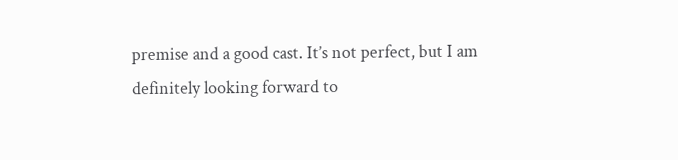premise and a good cast. It’s not perfect, but I am definitely looking forward to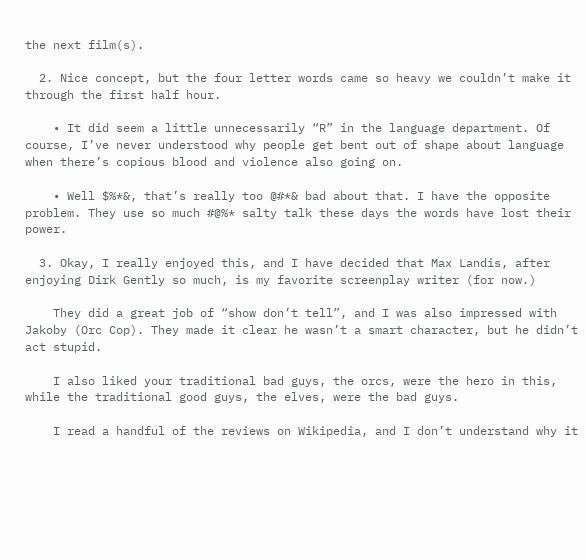the next film(s).

  2. Nice concept, but the four letter words came so heavy we couldn’t make it through the first half hour.

    • It did seem a little unnecessarily “R” in the language department. Of course, I’ve never understood why people get bent out of shape about language when there’s copious blood and violence also going on.

    • Well $%*&, that’s really too @#*& bad about that. I have the opposite problem. They use so much #@%* salty talk these days the words have lost their power.

  3. Okay, I really enjoyed this, and I have decided that Max Landis, after enjoying Dirk Gently so much, is my favorite screenplay writer (for now.)

    They did a great job of “show don’t tell”, and I was also impressed with Jakoby (Orc Cop). They made it clear he wasn’t a smart character, but he didn’t act stupid.

    I also liked your traditional bad guys, the orcs, were the hero in this, while the traditional good guys, the elves, were the bad guys.

    I read a handful of the reviews on Wikipedia, and I don’t understand why it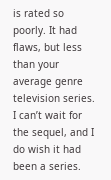is rated so poorly. It had flaws, but less than your average genre television series. I can’t wait for the sequel, and I do wish it had been a series.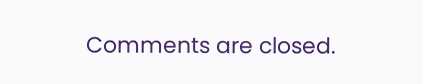Comments are closed.